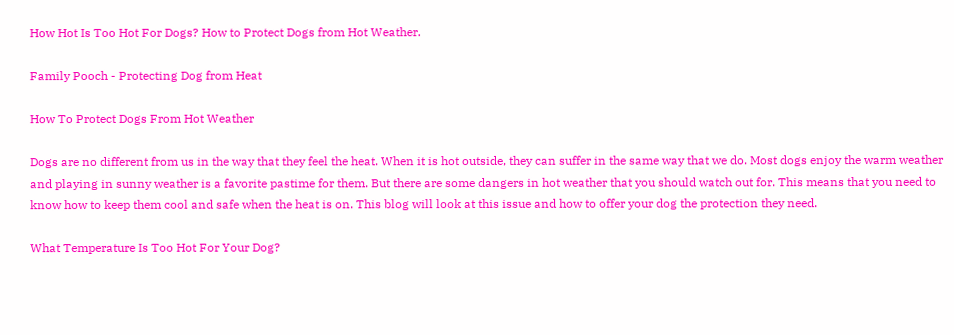How Hot Is Too Hot For Dogs? How to Protect Dogs from Hot Weather.

Family Pooch - Protecting Dog from Heat

How To Protect Dogs From Hot Weather

Dogs are no different from us in the way that they feel the heat. When it is hot outside, they can suffer in the same way that we do. Most dogs enjoy the warm weather and playing in sunny weather is a favorite pastime for them. But there are some dangers in hot weather that you should watch out for. This means that you need to know how to keep them cool and safe when the heat is on. This blog will look at this issue and how to offer your dog the protection they need.

What Temperature Is Too Hot For Your Dog?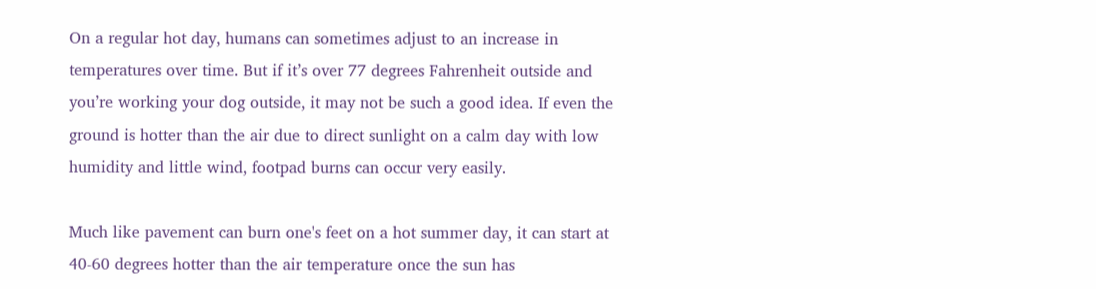On a regular hot day, humans can sometimes adjust to an increase in temperatures over time. But if it’s over 77 degrees Fahrenheit outside and you’re working your dog outside, it may not be such a good idea. If even the ground is hotter than the air due to direct sunlight on a calm day with low humidity and little wind, footpad burns can occur very easily.

Much like pavement can burn one's feet on a hot summer day, it can start at 40-60 degrees hotter than the air temperature once the sun has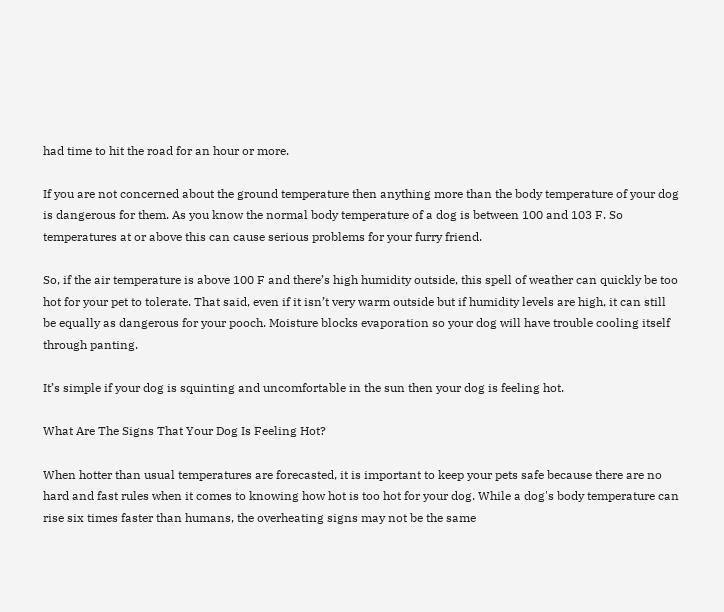had time to hit the road for an hour or more.

If you are not concerned about the ground temperature then anything more than the body temperature of your dog is dangerous for them. As you know the normal body temperature of a dog is between 100 and 103 F. So temperatures at or above this can cause serious problems for your furry friend.

So, if the air temperature is above 100 F and there’s high humidity outside, this spell of weather can quickly be too hot for your pet to tolerate. That said, even if it isn’t very warm outside but if humidity levels are high, it can still be equally as dangerous for your pooch. Moisture blocks evaporation so your dog will have trouble cooling itself through panting.

It’s simple if your dog is squinting and uncomfortable in the sun then your dog is feeling hot.

What Are The Signs That Your Dog Is Feeling Hot?

When hotter than usual temperatures are forecasted, it is important to keep your pets safe because there are no hard and fast rules when it comes to knowing how hot is too hot for your dog. While a dog's body temperature can rise six times faster than humans, the overheating signs may not be the same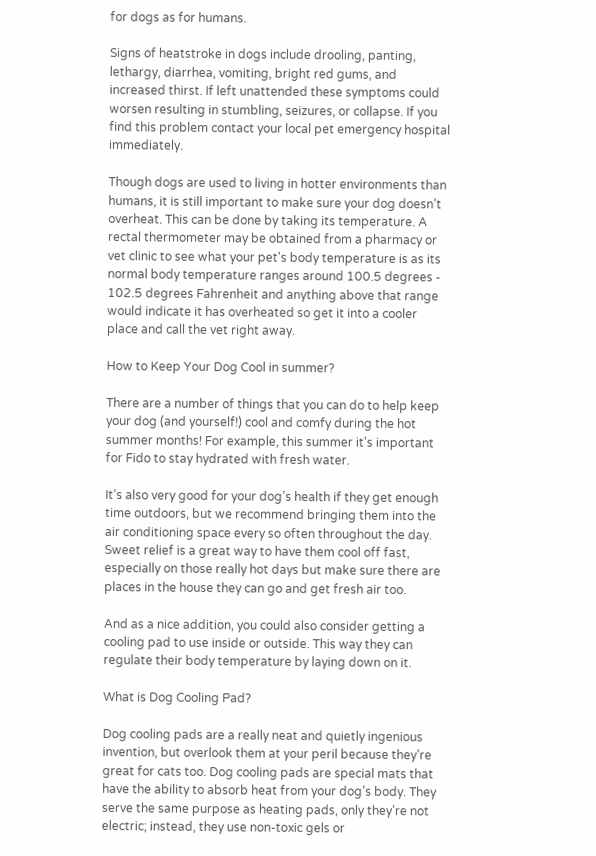for dogs as for humans.

Signs of heatstroke in dogs include drooling, panting, lethargy, diarrhea, vomiting, bright red gums, and increased thirst. If left unattended these symptoms could worsen resulting in stumbling, seizures, or collapse. If you find this problem contact your local pet emergency hospital immediately.

Though dogs are used to living in hotter environments than humans, it is still important to make sure your dog doesn’t overheat. This can be done by taking its temperature. A rectal thermometer may be obtained from a pharmacy or vet clinic to see what your pet's body temperature is as its normal body temperature ranges around 100.5 degrees - 102.5 degrees Fahrenheit and anything above that range would indicate it has overheated so get it into a cooler place and call the vet right away.

How to Keep Your Dog Cool in summer?

There are a number of things that you can do to help keep your dog (and yourself!) cool and comfy during the hot summer months! For example, this summer it’s important for Fido to stay hydrated with fresh water.

It’s also very good for your dog’s health if they get enough time outdoors, but we recommend bringing them into the air conditioning space every so often throughout the day. Sweet relief is a great way to have them cool off fast, especially on those really hot days but make sure there are places in the house they can go and get fresh air too.

And as a nice addition, you could also consider getting a cooling pad to use inside or outside. This way they can regulate their body temperature by laying down on it.

What is Dog Cooling Pad?

Dog cooling pads are a really neat and quietly ingenious invention, but overlook them at your peril because they’re great for cats too. Dog cooling pads are special mats that have the ability to absorb heat from your dog’s body. They serve the same purpose as heating pads, only they’re not electric; instead, they use non-toxic gels or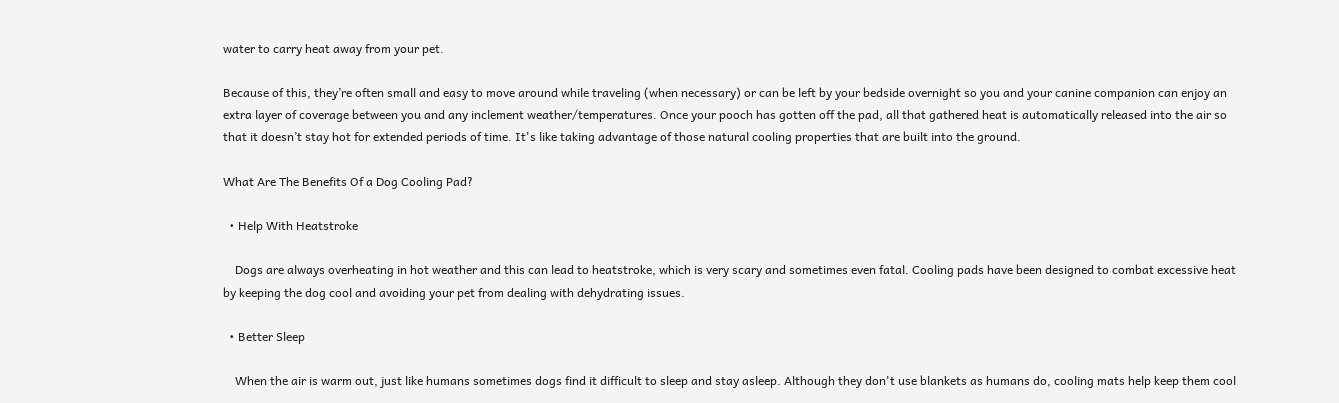water to carry heat away from your pet.

Because of this, they’re often small and easy to move around while traveling (when necessary) or can be left by your bedside overnight so you and your canine companion can enjoy an extra layer of coverage between you and any inclement weather/temperatures. Once your pooch has gotten off the pad, all that gathered heat is automatically released into the air so that it doesn’t stay hot for extended periods of time. It's like taking advantage of those natural cooling properties that are built into the ground.

What Are The Benefits Of a Dog Cooling Pad?

  • Help With Heatstroke

    Dogs are always overheating in hot weather and this can lead to heatstroke, which is very scary and sometimes even fatal. Cooling pads have been designed to combat excessive heat by keeping the dog cool and avoiding your pet from dealing with dehydrating issues.

  • Better Sleep

    When the air is warm out, just like humans sometimes dogs find it difficult to sleep and stay asleep. Although they don't use blankets as humans do, cooling mats help keep them cool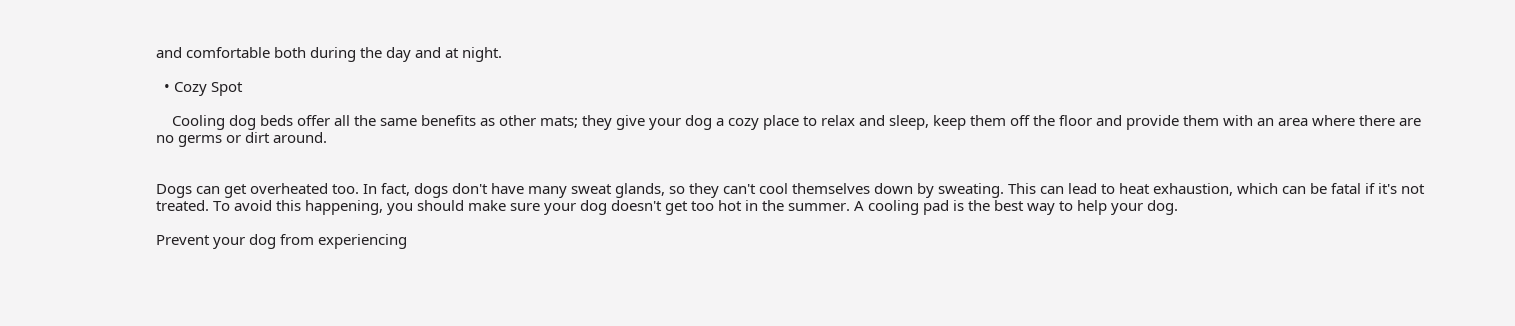and comfortable both during the day and at night.

  • Cozy Spot

    Cooling dog beds offer all the same benefits as other mats; they give your dog a cozy place to relax and sleep, keep them off the floor and provide them with an area where there are no germs or dirt around.


Dogs can get overheated too. In fact, dogs don't have many sweat glands, so they can't cool themselves down by sweating. This can lead to heat exhaustion, which can be fatal if it's not treated. To avoid this happening, you should make sure your dog doesn't get too hot in the summer. A cooling pad is the best way to help your dog.

Prevent your dog from experiencing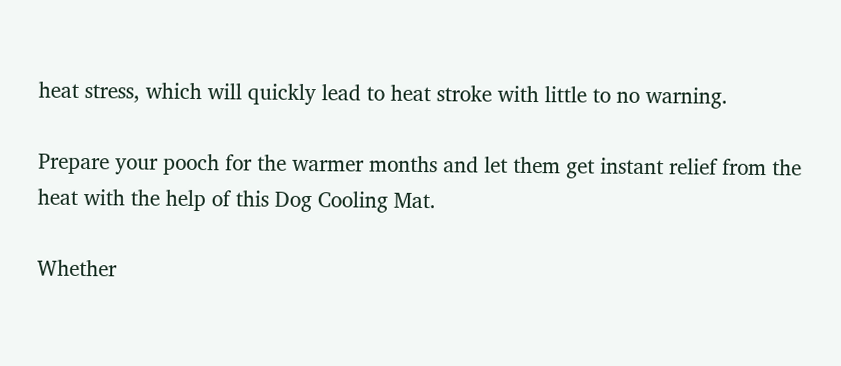heat stress, which will quickly lead to heat stroke with little to no warning.

Prepare your pooch for the warmer months and let them get instant relief from the heat with the help of this Dog Cooling Mat.

Whether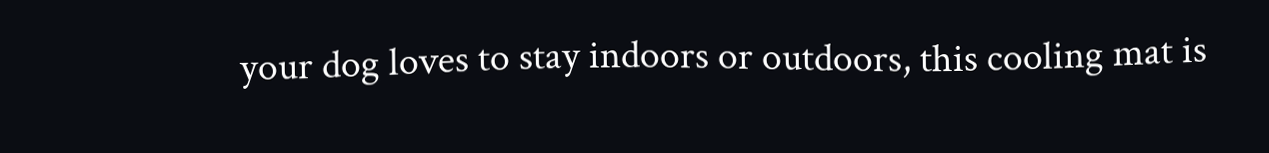your dog loves to stay indoors or outdoors, this cooling mat is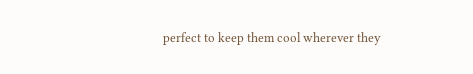perfect to keep them cool wherever they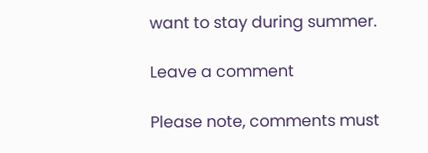want to stay during summer.

Leave a comment

Please note, comments must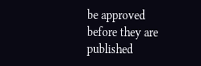be approved before they are published